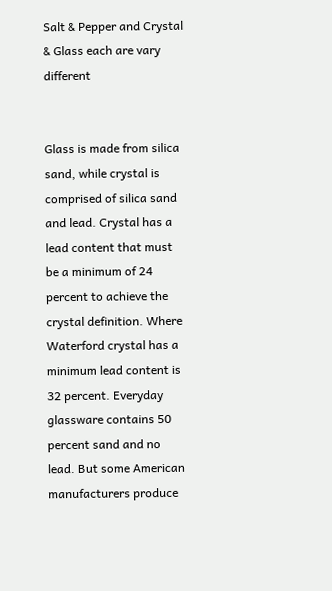Salt & Pepper and Crystal & Glass each are vary different


Glass is made from silica sand, while crystal is comprised of silica sand and lead. Crystal has a lead content that must be a minimum of 24 percent to achieve the crystal definition. Where Waterford crystal has a minimum lead content is 32 percent. Everyday glassware contains 50 percent sand and no lead. But some American manufacturers produce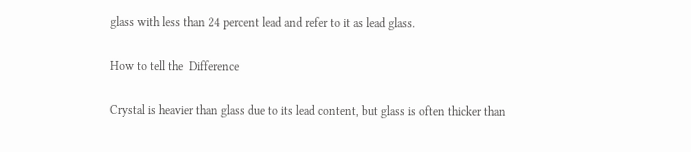glass with less than 24 percent lead and refer to it as lead glass.

How to tell the  Difference

Crystal is heavier than glass due to its lead content, but glass is often thicker than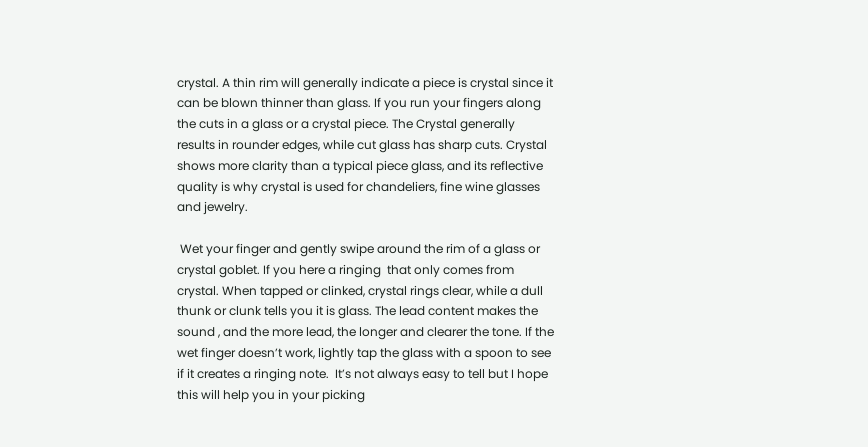crystal. A thin rim will generally indicate a piece is crystal since it can be blown thinner than glass. If you run your fingers along the cuts in a glass or a crystal piece. The Crystal generally results in rounder edges, while cut glass has sharp cuts. Crystal shows more clarity than a typical piece glass, and its reflective quality is why crystal is used for chandeliers, fine wine glasses and jewelry.

 Wet your finger and gently swipe around the rim of a glass or crystal goblet. If you here a ringing  that only comes from crystal. When tapped or clinked, crystal rings clear, while a dull thunk or clunk tells you it is glass. The lead content makes the sound , and the more lead, the longer and clearer the tone. If the wet finger doesn’t work, lightly tap the glass with a spoon to see if it creates a ringing note.  It’s not always easy to tell but I hope this will help you in your picking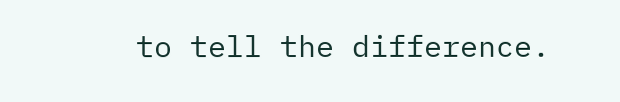to tell the difference.